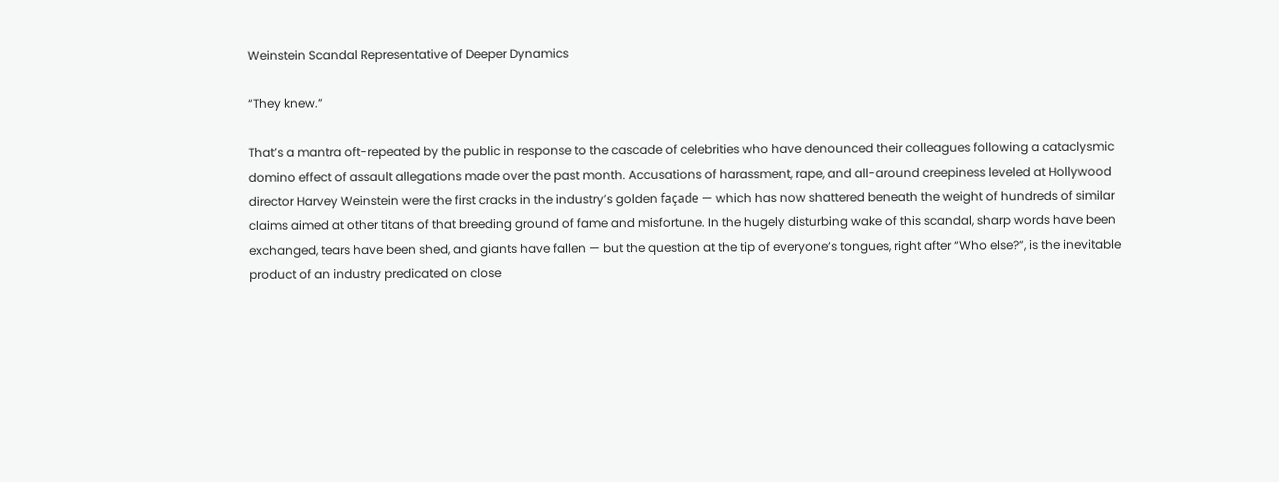Weinstein Scandal Representative of Deeper Dynamics

“They knew.”

That’s a mantra oft-repeated by the public in response to the cascade of celebrities who have denounced their colleagues following a cataclysmic domino effect of assault allegations made over the past month. Accusations of harassment, rape, and all-around creepiness leveled at Hollywood director Harvey Weinstein were the first cracks in the industry’s golden façade — which has now shattered beneath the weight of hundreds of similar claims aimed at other titans of that breeding ground of fame and misfortune. In the hugely disturbing wake of this scandal, sharp words have been exchanged, tears have been shed, and giants have fallen — but the question at the tip of everyone’s tongues, right after “Who else?”, is the inevitable product of an industry predicated on close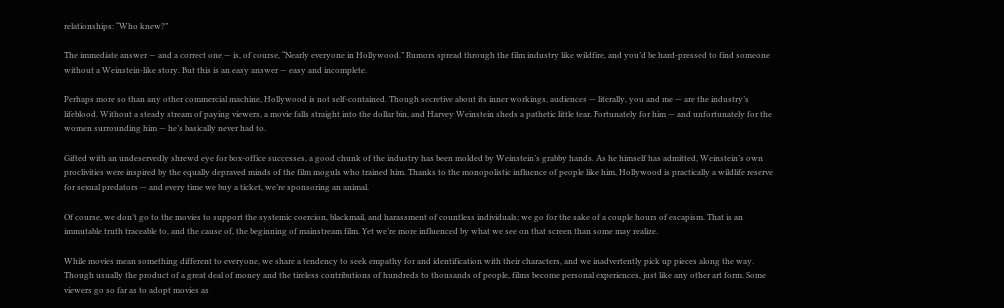relationships: “Who knew?”

The immediate answer — and a correct one — is, of course, “Nearly everyone in Hollywood.” Rumors spread through the film industry like wildfire, and you’d be hard-pressed to find someone without a Weinstein-like story. But this is an easy answer — easy and incomplete.

Perhaps more so than any other commercial machine, Hollywood is not self-contained. Though secretive about its inner workings, audiences — literally, you and me — are the industry’s lifeblood. Without a steady stream of paying viewers, a movie falls straight into the dollar bin, and Harvey Weinstein sheds a pathetic little tear. Fortunately for him — and unfortunately for the women surrounding him — he’s basically never had to.

Gifted with an undeservedly shrewd eye for box-office successes, a good chunk of the industry has been molded by Weinstein’s grabby hands. As he himself has admitted, Weinstein’s own proclivities were inspired by the equally depraved minds of the film moguls who trained him. Thanks to the monopolistic influence of people like him, Hollywood is practically a wildlife reserve for sexual predators — and every time we buy a ticket, we’re sponsoring an animal.

Of course, we don’t go to the movies to support the systemic coercion, blackmail, and harassment of countless individuals; we go for the sake of a couple hours of escapism. That is an immutable truth traceable to, and the cause of, the beginning of mainstream film. Yet we’re more influenced by what we see on that screen than some may realize.

While movies mean something different to everyone, we share a tendency to seek empathy for and identification with their characters, and we inadvertently pick up pieces along the way. Though usually the product of a great deal of money and the tireless contributions of hundreds to thousands of people, films become personal experiences, just like any other art form. Some viewers go so far as to adopt movies as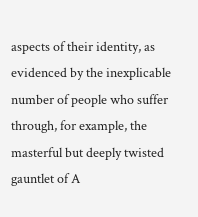aspects of their identity, as evidenced by the inexplicable number of people who suffer through, for example, the masterful but deeply twisted gauntlet of A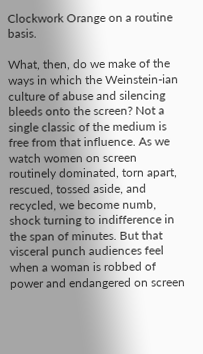Clockwork Orange on a routine basis.

What, then, do we make of the ways in which the Weinstein-ian culture of abuse and silencing bleeds onto the screen? Not a single classic of the medium is free from that influence. As we watch women on screen routinely dominated, torn apart, rescued, tossed aside, and recycled, we become numb, shock turning to indifference in the span of minutes. But that visceral punch audiences feel when a woman is robbed of power and endangered on screen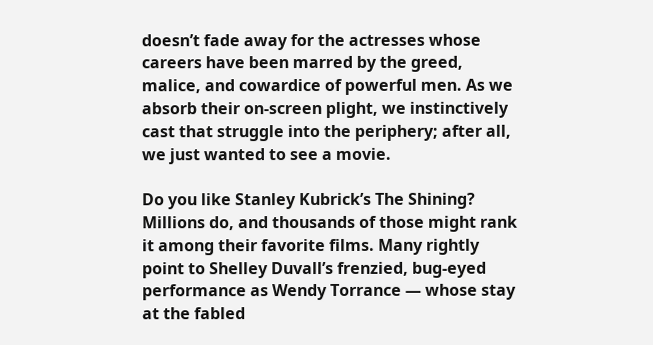doesn’t fade away for the actresses whose careers have been marred by the greed, malice, and cowardice of powerful men. As we absorb their on-screen plight, we instinctively cast that struggle into the periphery; after all, we just wanted to see a movie.

Do you like Stanley Kubrick’s The Shining? Millions do, and thousands of those might rank it among their favorite films. Many rightly point to Shelley Duvall’s frenzied, bug-eyed performance as Wendy Torrance — whose stay at the fabled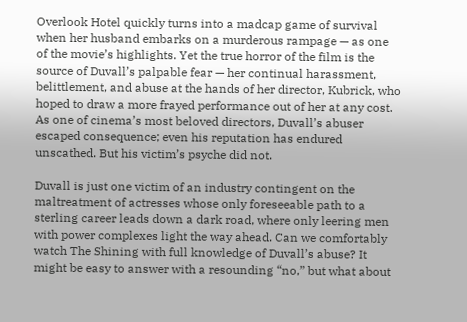Overlook Hotel quickly turns into a madcap game of survival when her husband embarks on a murderous rampage — as one of the movie’s highlights. Yet the true horror of the film is the source of Duvall’s palpable fear — her continual harassment, belittlement, and abuse at the hands of her director, Kubrick, who hoped to draw a more frayed performance out of her at any cost. As one of cinema’s most beloved directors, Duvall’s abuser escaped consequence; even his reputation has endured unscathed. But his victim’s psyche did not.

Duvall is just one victim of an industry contingent on the maltreatment of actresses whose only foreseeable path to a sterling career leads down a dark road, where only leering men with power complexes light the way ahead. Can we comfortably watch The Shining with full knowledge of Duvall’s abuse? It might be easy to answer with a resounding “no,” but what about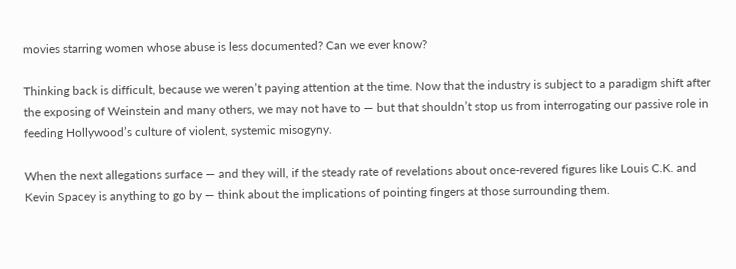movies starring women whose abuse is less documented? Can we ever know?

Thinking back is difficult, because we weren’t paying attention at the time. Now that the industry is subject to a paradigm shift after the exposing of Weinstein and many others, we may not have to — but that shouldn’t stop us from interrogating our passive role in feeding Hollywood’s culture of violent, systemic misogyny.

When the next allegations surface — and they will, if the steady rate of revelations about once-revered figures like Louis C.K. and Kevin Spacey is anything to go by — think about the implications of pointing fingers at those surrounding them.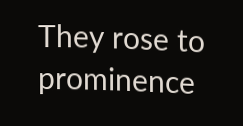They rose to prominence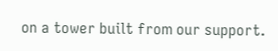on a tower built from our support.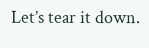Let’s tear it down.